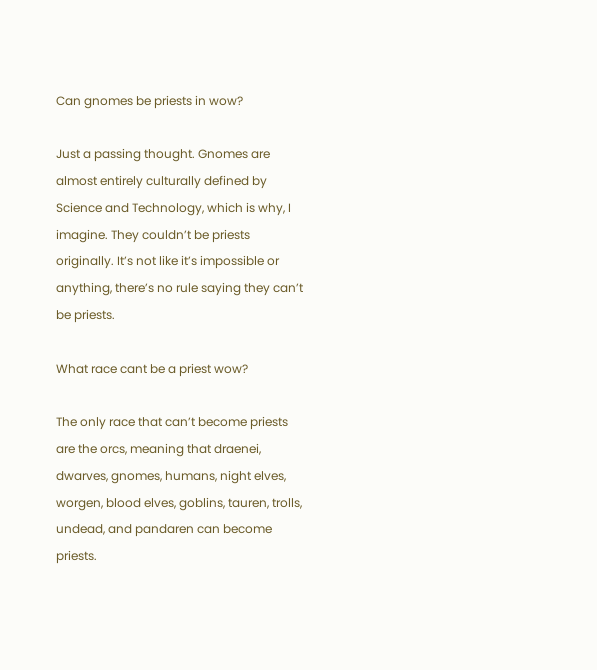Can gnomes be priests in wow?

Just a passing thought. Gnomes are almost entirely culturally defined by Science and Technology, which is why, I imagine. They couldn’t be priests originally. It’s not like it’s impossible or anything, there’s no rule saying they can’t be priests.

What race cant be a priest wow?

The only race that can’t become priests are the orcs, meaning that draenei, dwarves, gnomes, humans, night elves, worgen, blood elves, goblins, tauren, trolls, undead, and pandaren can become priests.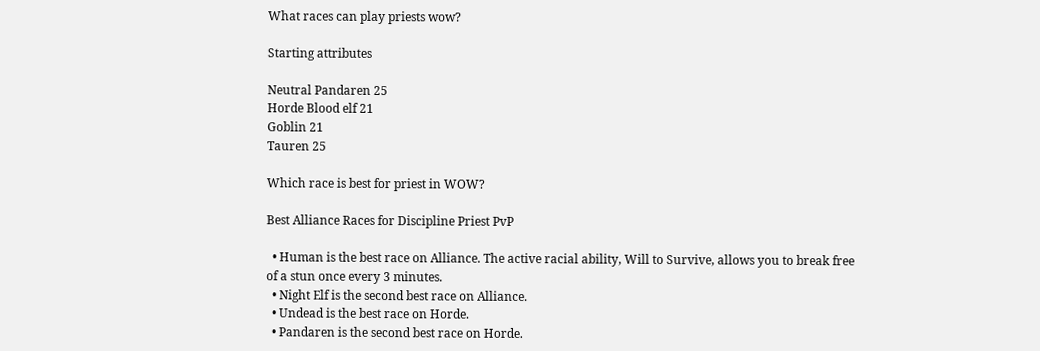What races can play priests wow?

Starting attributes

Neutral Pandaren 25
Horde Blood elf 21
Goblin 21
Tauren 25

Which race is best for priest in WOW?

Best Alliance Races for Discipline Priest PvP

  • Human is the best race on Alliance. The active racial ability, Will to Survive, allows you to break free of a stun once every 3 minutes.
  • Night Elf is the second best race on Alliance.
  • Undead is the best race on Horde.
  • Pandaren is the second best race on Horde.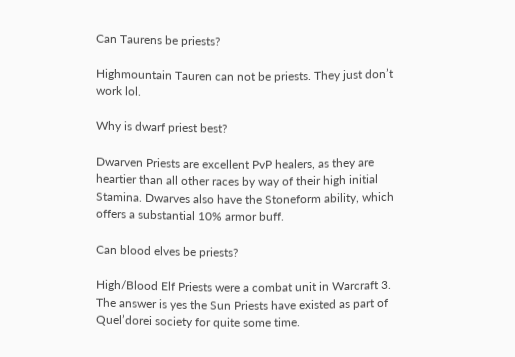Can Taurens be priests?

Highmountain Tauren can not be priests. They just don’t work lol.

Why is dwarf priest best?

Dwarven Priests are excellent PvP healers, as they are heartier than all other races by way of their high initial Stamina. Dwarves also have the Stoneform ability, which offers a substantial 10% armor buff.

Can blood elves be priests?

High/Blood Elf Priests were a combat unit in Warcraft 3. The answer is yes the Sun Priests have existed as part of Quel’dorei society for quite some time.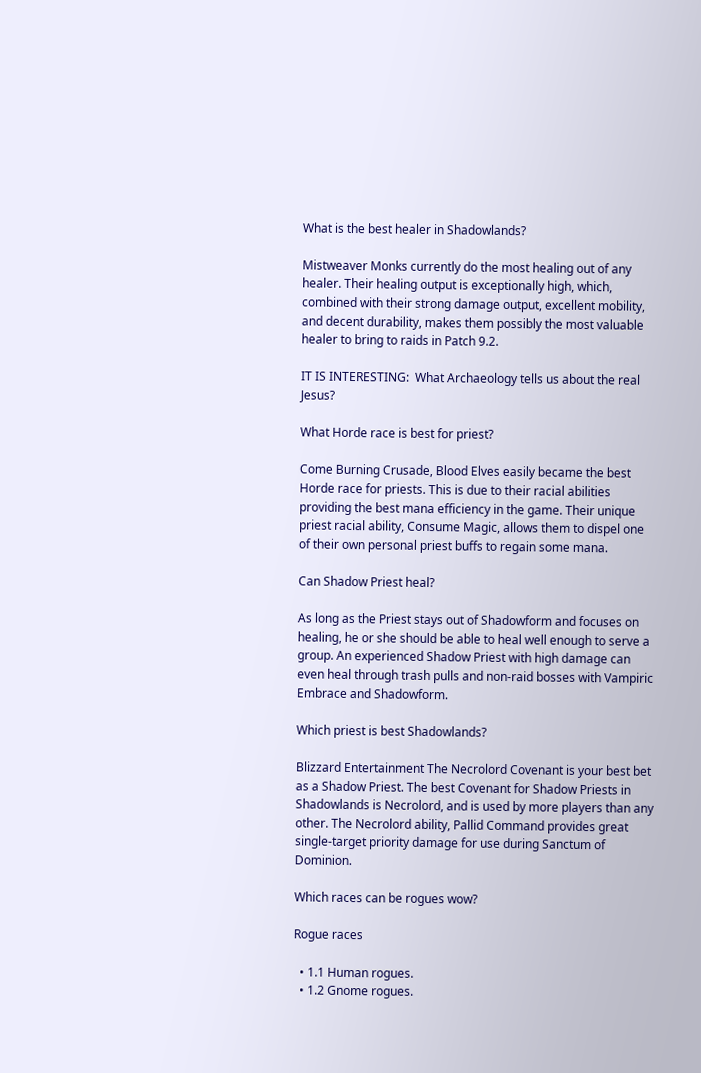What is the best healer in Shadowlands?

Mistweaver Monks currently do the most healing out of any healer. Their healing output is exceptionally high, which, combined with their strong damage output, excellent mobility, and decent durability, makes them possibly the most valuable healer to bring to raids in Patch 9.2.

IT IS INTERESTING:  What Archaeology tells us about the real Jesus?

What Horde race is best for priest?

Come Burning Crusade, Blood Elves easily became the best Horde race for priests. This is due to their racial abilities providing the best mana efficiency in the game. Their unique priest racial ability, Consume Magic, allows them to dispel one of their own personal priest buffs to regain some mana.

Can Shadow Priest heal?

As long as the Priest stays out of Shadowform and focuses on healing, he or she should be able to heal well enough to serve a group. An experienced Shadow Priest with high damage can even heal through trash pulls and non-raid bosses with Vampiric Embrace and Shadowform.

Which priest is best Shadowlands?

Blizzard Entertainment The Necrolord Covenant is your best bet as a Shadow Priest. The best Covenant for Shadow Priests in Shadowlands is Necrolord, and is used by more players than any other. The Necrolord ability, Pallid Command provides great single-target priority damage for use during Sanctum of Dominion.

Which races can be rogues wow?

Rogue races

  • 1.1 Human rogues.
  • 1.2 Gnome rogues.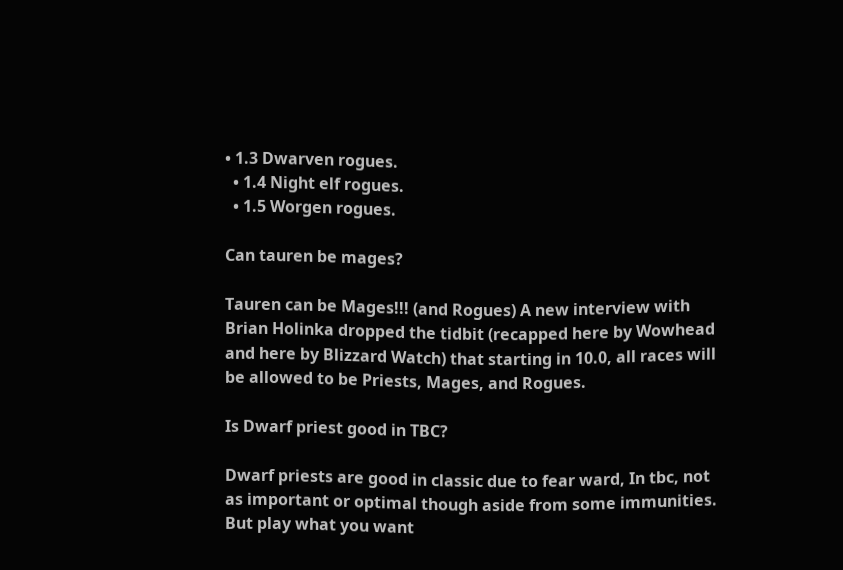• 1.3 Dwarven rogues.
  • 1.4 Night elf rogues.
  • 1.5 Worgen rogues.

Can tauren be mages?

Tauren can be Mages!!! (and Rogues) A new interview with Brian Holinka dropped the tidbit (recapped here by Wowhead and here by Blizzard Watch) that starting in 10.0, all races will be allowed to be Priests, Mages, and Rogues.

Is Dwarf priest good in TBC?

Dwarf priests are good in classic due to fear ward, In tbc, not as important or optimal though aside from some immunities. But play what you want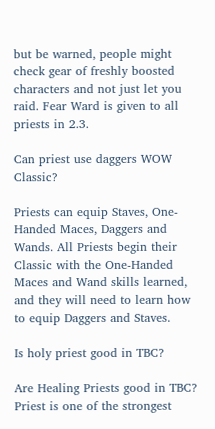but be warned, people might check gear of freshly boosted characters and not just let you raid. Fear Ward is given to all priests in 2.3.

Can priest use daggers WOW Classic?

Priests can equip Staves, One-Handed Maces, Daggers and Wands. All Priests begin their Classic with the One-Handed Maces and Wand skills learned, and they will need to learn how to equip Daggers and Staves.

Is holy priest good in TBC?

Are Healing Priests good in TBC? Priest is one of the strongest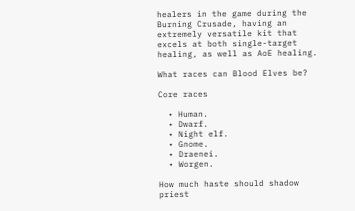healers in the game during the Burning Crusade, having an extremely versatile kit that excels at both single-target healing, as well as AoE healing.

What races can Blood Elves be?

Core races

  • Human.
  • Dwarf.
  • Night elf.
  • Gnome.
  • Draenei.
  • Worgen.

How much haste should shadow priest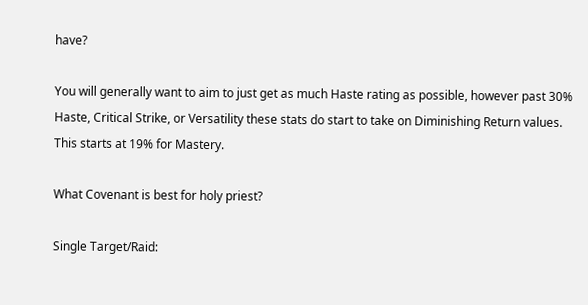have?

You will generally want to aim to just get as much Haste rating as possible, however past 30% Haste, Critical Strike, or Versatility these stats do start to take on Diminishing Return values. This starts at 19% for Mastery.

What Covenant is best for holy priest?

Single Target/Raid: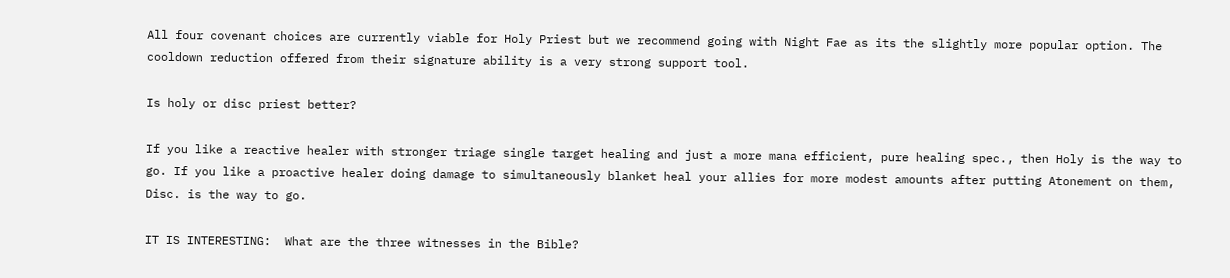All four covenant choices are currently viable for Holy Priest but we recommend going with Night Fae as its the slightly more popular option. The cooldown reduction offered from their signature ability is a very strong support tool.

Is holy or disc priest better?

If you like a reactive healer with stronger triage single target healing and just a more mana efficient, pure healing spec., then Holy is the way to go. If you like a proactive healer doing damage to simultaneously blanket heal your allies for more modest amounts after putting Atonement on them, Disc. is the way to go.

IT IS INTERESTING:  What are the three witnesses in the Bible?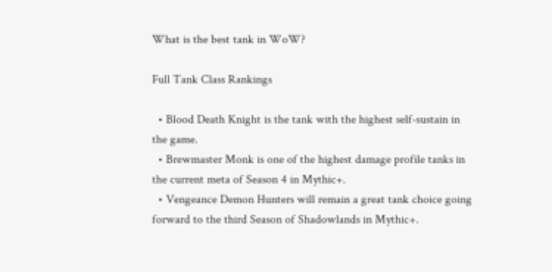What is the best tank in WoW?

Full Tank Class Rankings

  • Blood Death Knight is the tank with the highest self-sustain in the game.
  • Brewmaster Monk is one of the highest damage profile tanks in the current meta of Season 4 in Mythic+.
  • Vengeance Demon Hunters will remain a great tank choice going forward to the third Season of Shadowlands in Mythic+.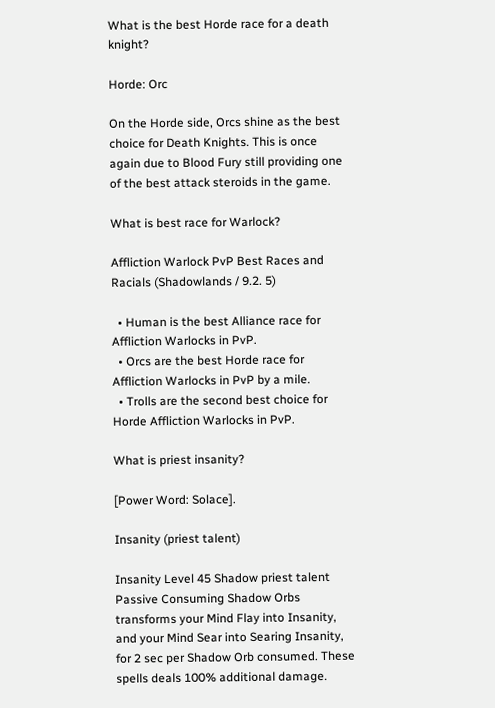What is the best Horde race for a death knight?

Horde: Orc

On the Horde side, Orcs shine as the best choice for Death Knights. This is once again due to Blood Fury still providing one of the best attack steroids in the game.

What is best race for Warlock?

Affliction Warlock PvP Best Races and Racials (Shadowlands / 9.2. 5)

  • Human is the best Alliance race for Affliction Warlocks in PvP.
  • Orcs are the best Horde race for Affliction Warlocks in PvP by a mile.
  • Trolls are the second best choice for Horde Affliction Warlocks in PvP.

What is priest insanity?

[Power Word: Solace].

Insanity (priest talent)

Insanity Level 45 Shadow priest talent Passive Consuming Shadow Orbs transforms your Mind Flay into Insanity, and your Mind Sear into Searing Insanity, for 2 sec per Shadow Orb consumed. These spells deals 100% additional damage.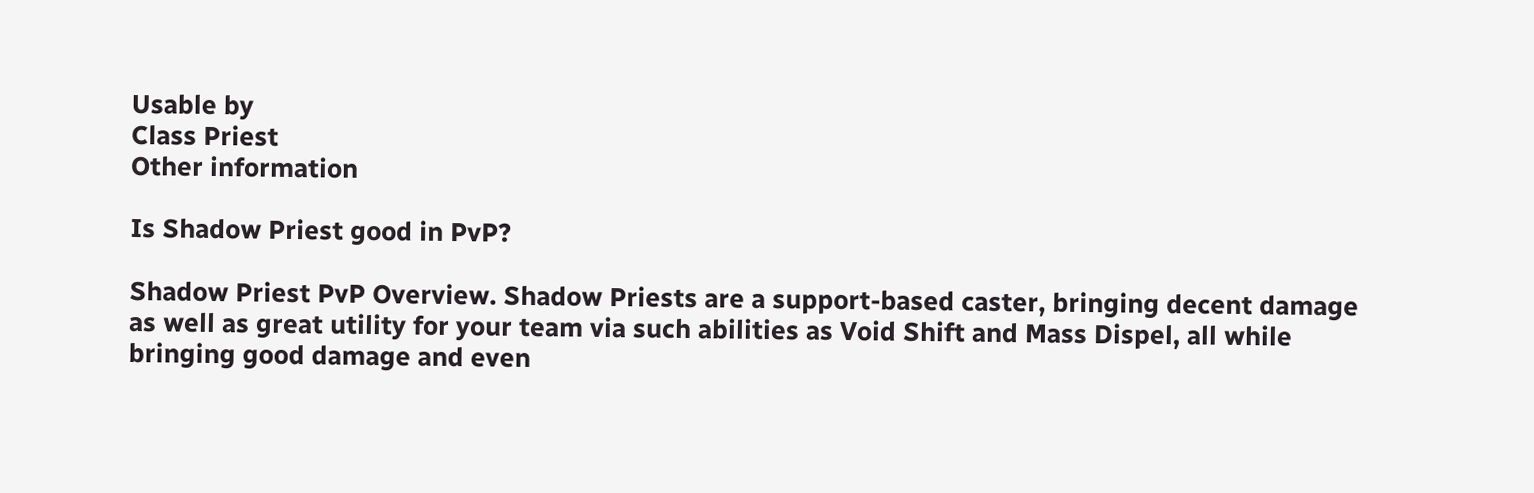Usable by
Class Priest
Other information

Is Shadow Priest good in PvP?

Shadow Priest PvP Overview. Shadow Priests are a support-based caster, bringing decent damage as well as great utility for your team via such abilities as Void Shift and Mass Dispel, all while bringing good damage and even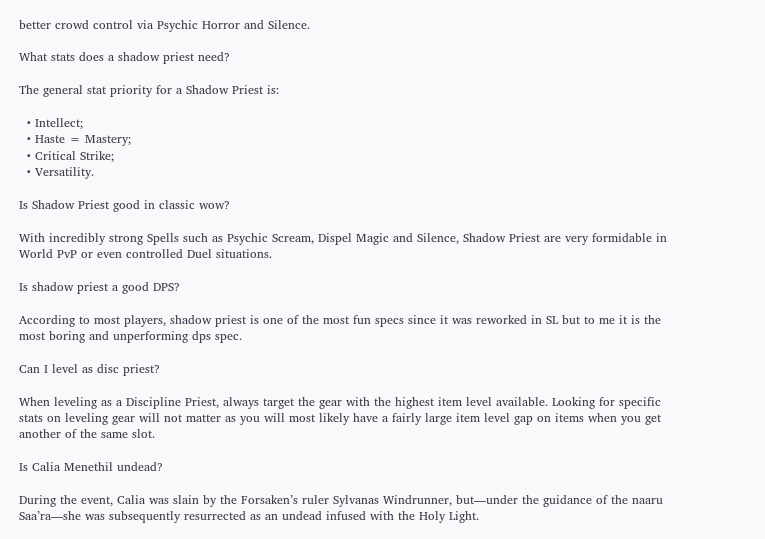better crowd control via Psychic Horror and Silence.

What stats does a shadow priest need?

The general stat priority for a Shadow Priest is:

  • Intellect;
  • Haste = Mastery;
  • Critical Strike;
  • Versatility.

Is Shadow Priest good in classic wow?

With incredibly strong Spells such as Psychic Scream, Dispel Magic and Silence, Shadow Priest are very formidable in World PvP or even controlled Duel situations.

Is shadow priest a good DPS?

According to most players, shadow priest is one of the most fun specs since it was reworked in SL but to me it is the most boring and unperforming dps spec.

Can I level as disc priest?

When leveling as a Discipline Priest, always target the gear with the highest item level available. Looking for specific stats on leveling gear will not matter as you will most likely have a fairly large item level gap on items when you get another of the same slot.

Is Calia Menethil undead?

During the event, Calia was slain by the Forsaken’s ruler Sylvanas Windrunner, but—under the guidance of the naaru Saa’ra—she was subsequently resurrected as an undead infused with the Holy Light.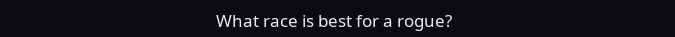What race is best for a rogue?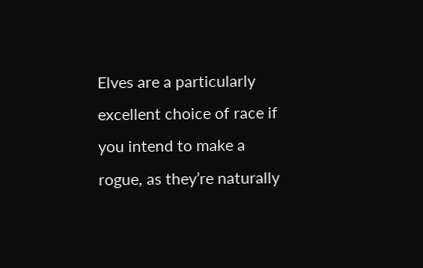Elves are a particularly excellent choice of race if you intend to make a rogue, as they’re naturally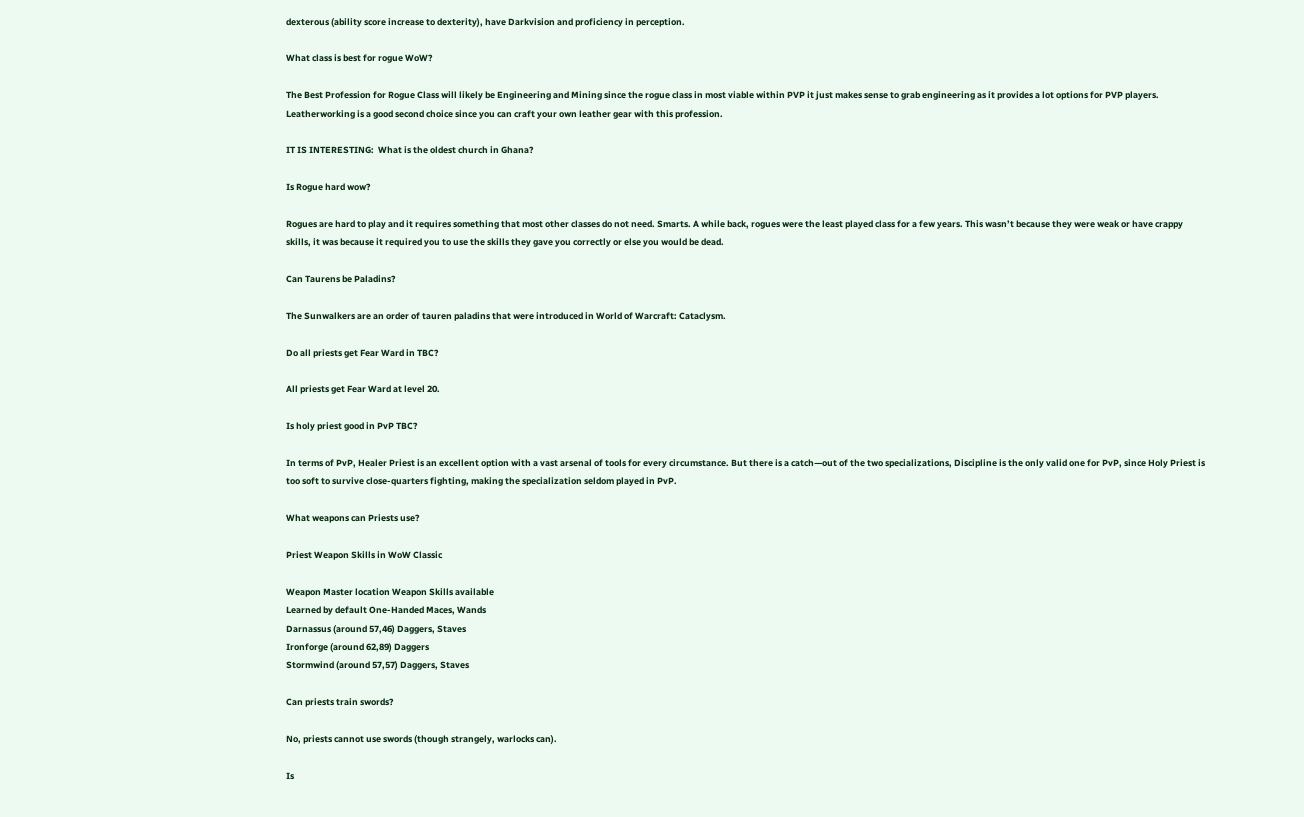dexterous (ability score increase to dexterity), have Darkvision and proficiency in perception.

What class is best for rogue WoW?

The Best Profession for Rogue Class will likely be Engineering and Mining since the rogue class in most viable within PVP it just makes sense to grab engineering as it provides a lot options for PVP players. Leatherworking is a good second choice since you can craft your own leather gear with this profession.

IT IS INTERESTING:  What is the oldest church in Ghana?

Is Rogue hard wow?

Rogues are hard to play and it requires something that most other classes do not need. Smarts. A while back, rogues were the least played class for a few years. This wasn’t because they were weak or have crappy skills, it was because it required you to use the skills they gave you correctly or else you would be dead.

Can Taurens be Paladins?

The Sunwalkers are an order of tauren paladins that were introduced in World of Warcraft: Cataclysm.

Do all priests get Fear Ward in TBC?

All priests get Fear Ward at level 20.

Is holy priest good in PvP TBC?

In terms of PvP, Healer Priest is an excellent option with a vast arsenal of tools for every circumstance. But there is a catch—out of the two specializations, Discipline is the only valid one for PvP, since Holy Priest is too soft to survive close-quarters fighting, making the specialization seldom played in PvP.

What weapons can Priests use?

Priest Weapon Skills in WoW Classic

Weapon Master location Weapon Skills available
Learned by default One-Handed Maces, Wands
Darnassus (around 57,46) Daggers, Staves
Ironforge (around 62,89) Daggers
Stormwind (around 57,57) Daggers, Staves

Can priests train swords?

No, priests cannot use swords (though strangely, warlocks can).

Is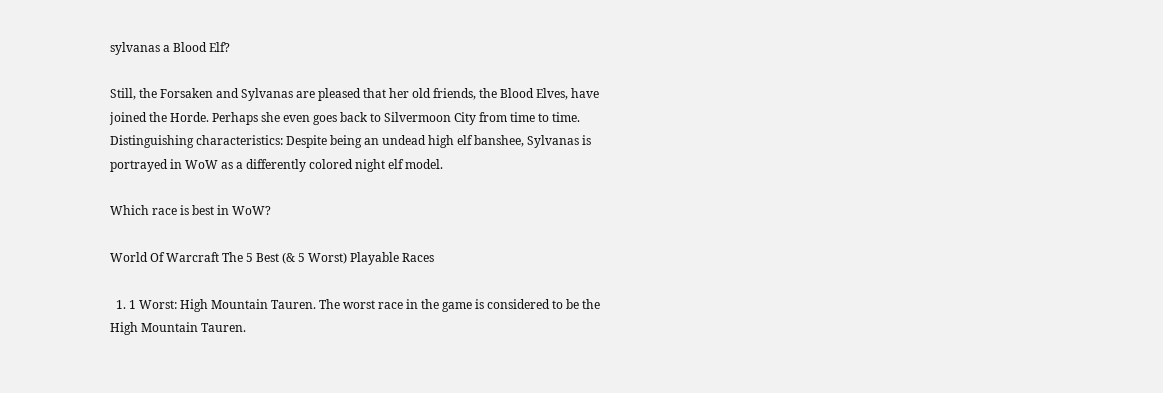sylvanas a Blood Elf?

Still, the Forsaken and Sylvanas are pleased that her old friends, the Blood Elves, have joined the Horde. Perhaps she even goes back to Silvermoon City from time to time. Distinguishing characteristics: Despite being an undead high elf banshee, Sylvanas is portrayed in WoW as a differently colored night elf model.

Which race is best in WoW?

World Of Warcraft The 5 Best (& 5 Worst) Playable Races

  1. 1 Worst: High Mountain Tauren. The worst race in the game is considered to be the High Mountain Tauren.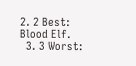2. 2 Best: Blood Elf.
  3. 3 Worst: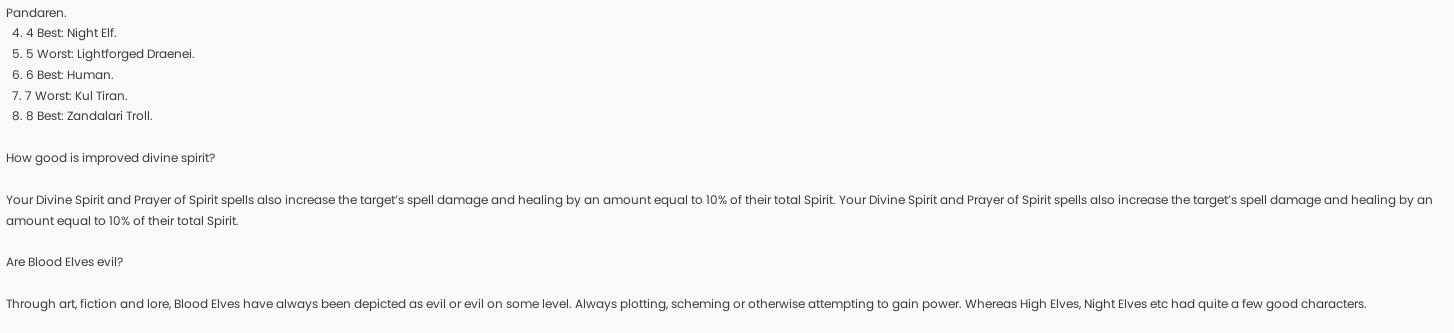Pandaren.
  4. 4 Best: Night Elf.
  5. 5 Worst: Lightforged Draenei.
  6. 6 Best: Human.
  7. 7 Worst: Kul Tiran.
  8. 8 Best: Zandalari Troll.

How good is improved divine spirit?

Your Divine Spirit and Prayer of Spirit spells also increase the target’s spell damage and healing by an amount equal to 10% of their total Spirit. Your Divine Spirit and Prayer of Spirit spells also increase the target’s spell damage and healing by an amount equal to 10% of their total Spirit.

Are Blood Elves evil?

Through art, fiction and lore, Blood Elves have always been depicted as evil or evil on some level. Always plotting, scheming or otherwise attempting to gain power. Whereas High Elves, Night Elves etc had quite a few good characters.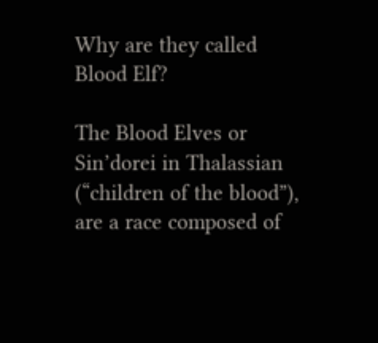Why are they called Blood Elf?

The Blood Elves or Sin’dorei in Thalassian (“children of the blood”), are a race composed of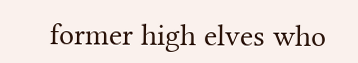former high elves who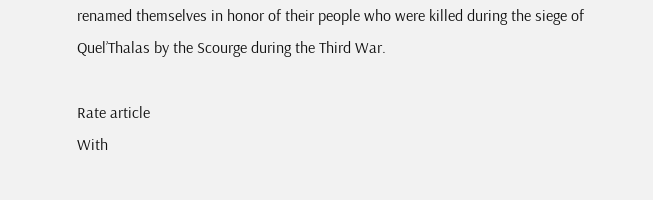renamed themselves in honor of their people who were killed during the siege of Quel’Thalas by the Scourge during the Third War.

Rate article
With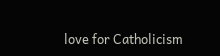love for Catholicism